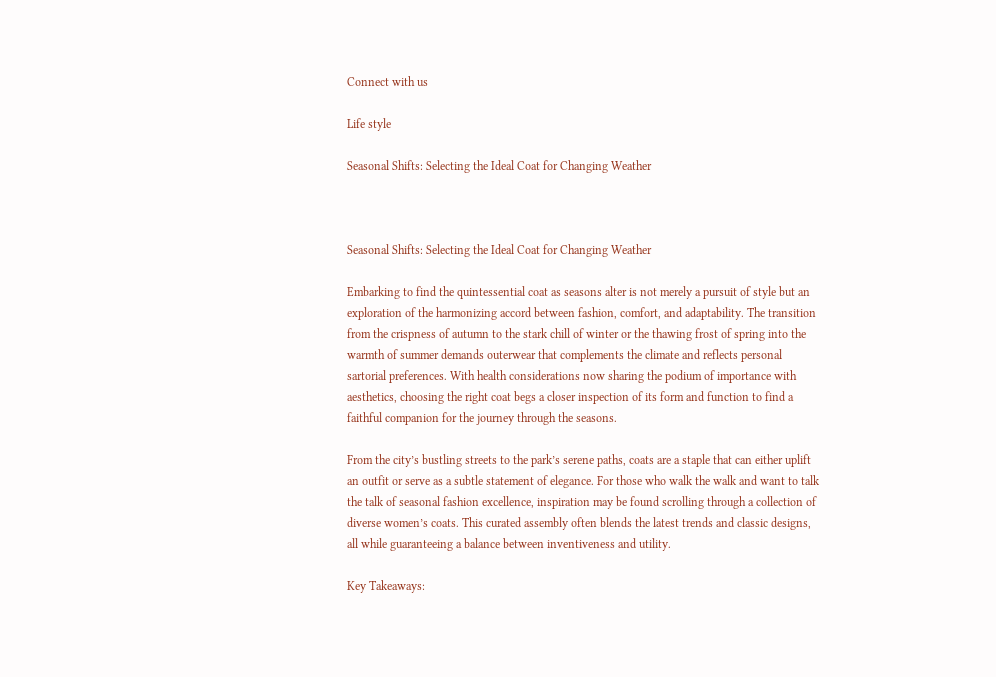Connect with us

Life style

Seasonal Shifts: Selecting the Ideal Coat for Changing Weather



Seasonal Shifts: Selecting the Ideal Coat for Changing Weather

Embarking to find the quintessential coat as seasons alter is not merely a pursuit of style but an exploration of the harmonizing accord between fashion, comfort, and adaptability. The transition from the crispness of autumn to the stark chill of winter or the thawing frost of spring into the warmth of summer demands outerwear that complements the climate and reflects personal sartorial preferences. With health considerations now sharing the podium of importance with aesthetics, choosing the right coat begs a closer inspection of its form and function to find a faithful companion for the journey through the seasons.

From the city’s bustling streets to the park’s serene paths, coats are a staple that can either uplift an outfit or serve as a subtle statement of elegance. For those who walk the walk and want to talk the talk of seasonal fashion excellence, inspiration may be found scrolling through a collection of diverse women’s coats. This curated assembly often blends the latest trends and classic designs, all while guaranteeing a balance between inventiveness and utility.

Key Takeaways: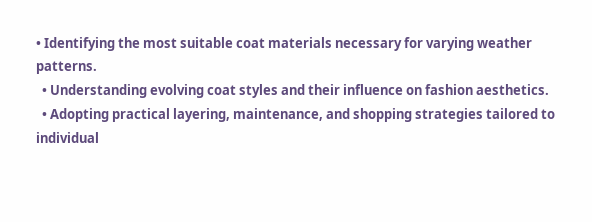• Identifying the most suitable coat materials necessary for varying weather patterns.
  • Understanding evolving coat styles and their influence on fashion aesthetics.
  • Adopting practical layering, maintenance, and shopping strategies tailored to individual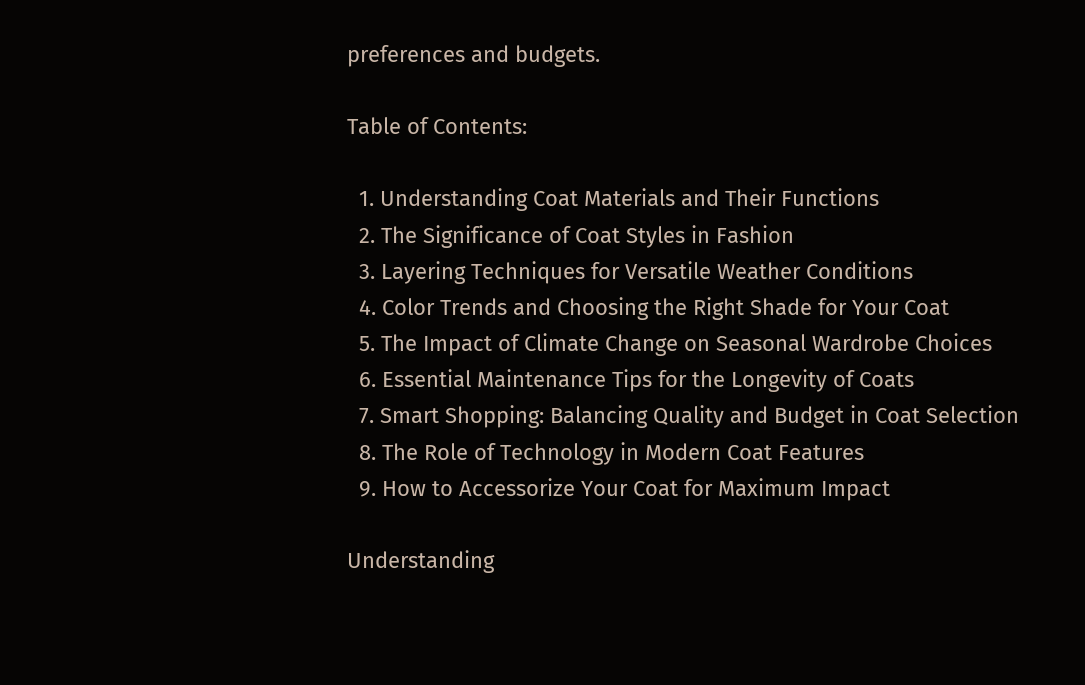preferences and budgets.

Table of Contents:

  1. Understanding Coat Materials and Their Functions
  2. The Significance of Coat Styles in Fashion
  3. Layering Techniques for Versatile Weather Conditions
  4. Color Trends and Choosing the Right Shade for Your Coat
  5. The Impact of Climate Change on Seasonal Wardrobe Choices
  6. Essential Maintenance Tips for the Longevity of Coats
  7. Smart Shopping: Balancing Quality and Budget in Coat Selection
  8. The Role of Technology in Modern Coat Features
  9. How to Accessorize Your Coat for Maximum Impact

Understanding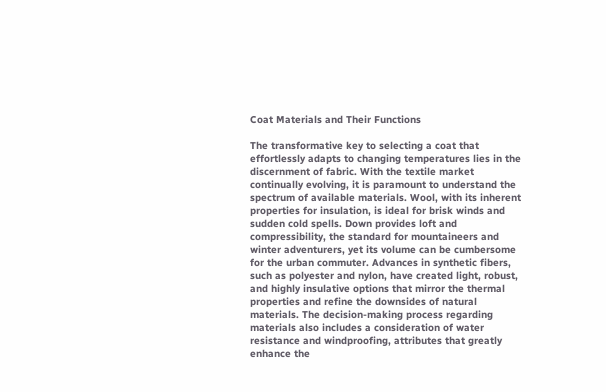Coat Materials and Their Functions

The transformative key to selecting a coat that effortlessly adapts to changing temperatures lies in the discernment of fabric. With the textile market continually evolving, it is paramount to understand the spectrum of available materials. Wool, with its inherent properties for insulation, is ideal for brisk winds and sudden cold spells. Down provides loft and compressibility, the standard for mountaineers and winter adventurers, yet its volume can be cumbersome for the urban commuter. Advances in synthetic fibers, such as polyester and nylon, have created light, robust, and highly insulative options that mirror the thermal properties and refine the downsides of natural materials. The decision-making process regarding materials also includes a consideration of water resistance and windproofing, attributes that greatly enhance the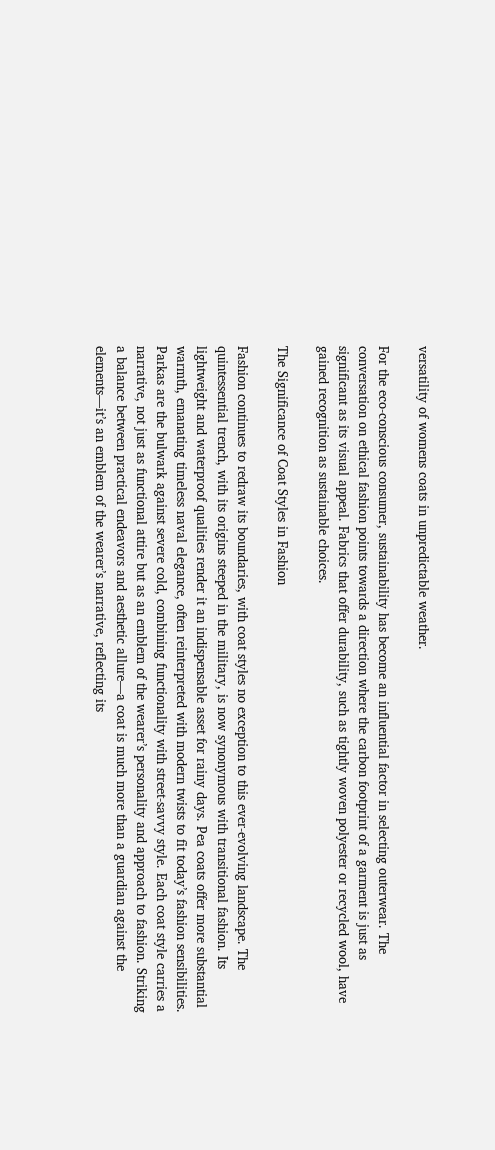versatility of womens coats in unpredictable weather.

For the eco-conscious consumer, sustainability has become an influential factor in selecting outerwear. The conversation on ethical fashion points towards a direction where the carbon footprint of a garment is just as significant as its visual appeal. Fabrics that offer durability, such as tightly woven polyester or recycled wool, have gained recognition as sustainable choices.

The Significance of Coat Styles in Fashion

Fashion continues to redraw its boundaries, with coat styles no exception to this ever-evolving landscape. The quintessential trench, with its origins steeped in the military, is now synonymous with transitional fashion. Its lightweight and waterproof qualities render it an indispensable asset for rainy days. Pea coats offer more substantial warmth, emanating timeless naval elegance, often reinterpreted with modern twists to fit today’s fashion sensibilities. Parkas are the bulwark against severe cold, combining functionality with street-savvy style. Each coat style carries a narrative, not just as functional attire but as an emblem of the wearer’s personality and approach to fashion. Striking a balance between practical endeavors and aesthetic allure—a coat is much more than a guardian against the elements—it’s an emblem of the wearer’s narrative, reflecting its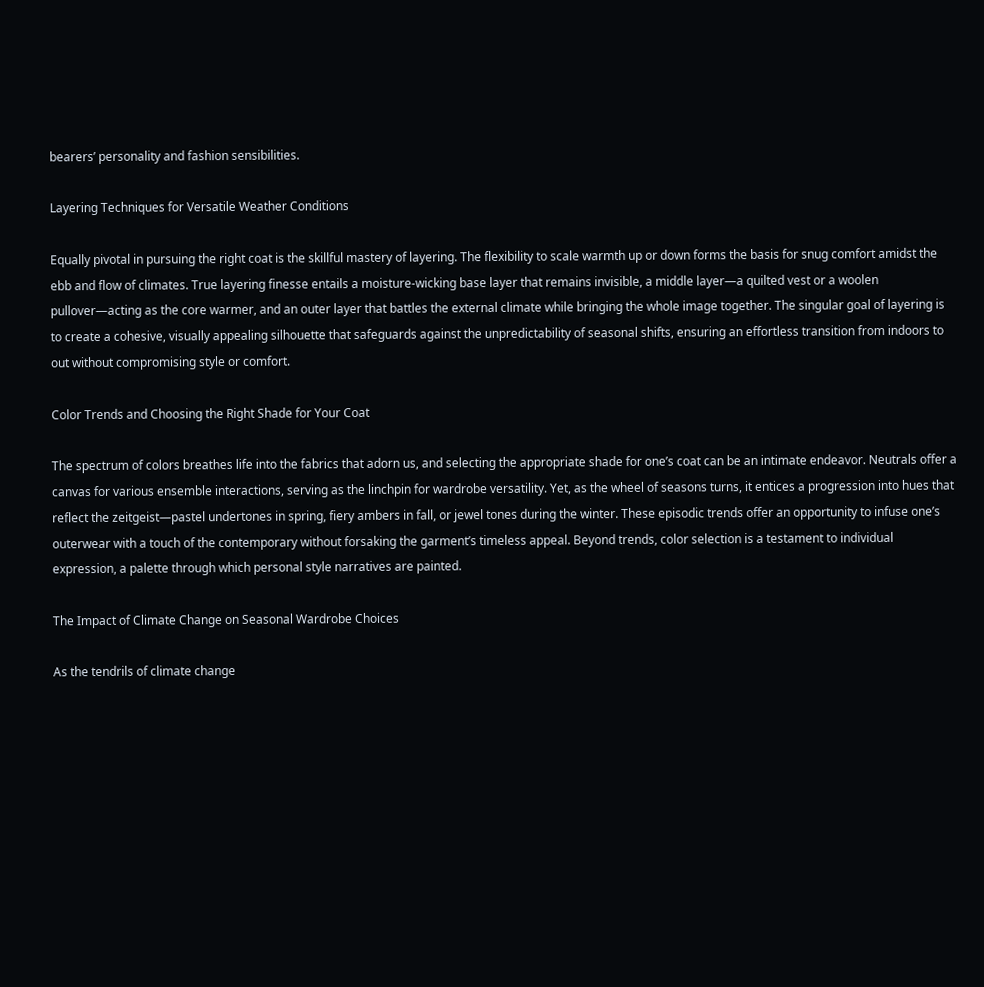bearers’ personality and fashion sensibilities.

Layering Techniques for Versatile Weather Conditions

Equally pivotal in pursuing the right coat is the skillful mastery of layering. The flexibility to scale warmth up or down forms the basis for snug comfort amidst the ebb and flow of climates. True layering finesse entails a moisture-wicking base layer that remains invisible, a middle layer—a quilted vest or a woolen pullover—acting as the core warmer, and an outer layer that battles the external climate while bringing the whole image together. The singular goal of layering is to create a cohesive, visually appealing silhouette that safeguards against the unpredictability of seasonal shifts, ensuring an effortless transition from indoors to out without compromising style or comfort.

Color Trends and Choosing the Right Shade for Your Coat

The spectrum of colors breathes life into the fabrics that adorn us, and selecting the appropriate shade for one’s coat can be an intimate endeavor. Neutrals offer a canvas for various ensemble interactions, serving as the linchpin for wardrobe versatility. Yet, as the wheel of seasons turns, it entices a progression into hues that reflect the zeitgeist—pastel undertones in spring, fiery ambers in fall, or jewel tones during the winter. These episodic trends offer an opportunity to infuse one’s outerwear with a touch of the contemporary without forsaking the garment’s timeless appeal. Beyond trends, color selection is a testament to individual expression, a palette through which personal style narratives are painted.

The Impact of Climate Change on Seasonal Wardrobe Choices

As the tendrils of climate change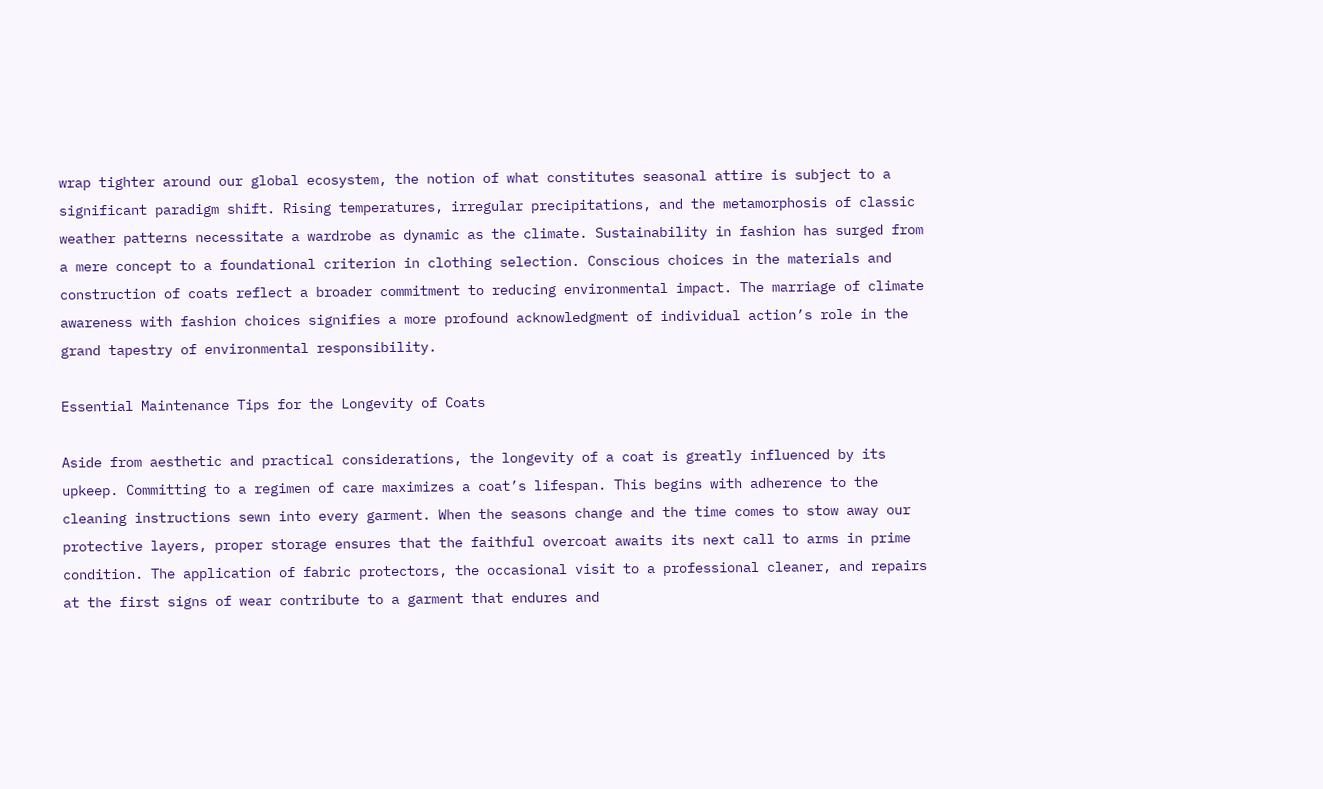wrap tighter around our global ecosystem, the notion of what constitutes seasonal attire is subject to a significant paradigm shift. Rising temperatures, irregular precipitations, and the metamorphosis of classic weather patterns necessitate a wardrobe as dynamic as the climate. Sustainability in fashion has surged from a mere concept to a foundational criterion in clothing selection. Conscious choices in the materials and construction of coats reflect a broader commitment to reducing environmental impact. The marriage of climate awareness with fashion choices signifies a more profound acknowledgment of individual action’s role in the grand tapestry of environmental responsibility.

Essential Maintenance Tips for the Longevity of Coats

Aside from aesthetic and practical considerations, the longevity of a coat is greatly influenced by its upkeep. Committing to a regimen of care maximizes a coat’s lifespan. This begins with adherence to the cleaning instructions sewn into every garment. When the seasons change and the time comes to stow away our protective layers, proper storage ensures that the faithful overcoat awaits its next call to arms in prime condition. The application of fabric protectors, the occasional visit to a professional cleaner, and repairs at the first signs of wear contribute to a garment that endures and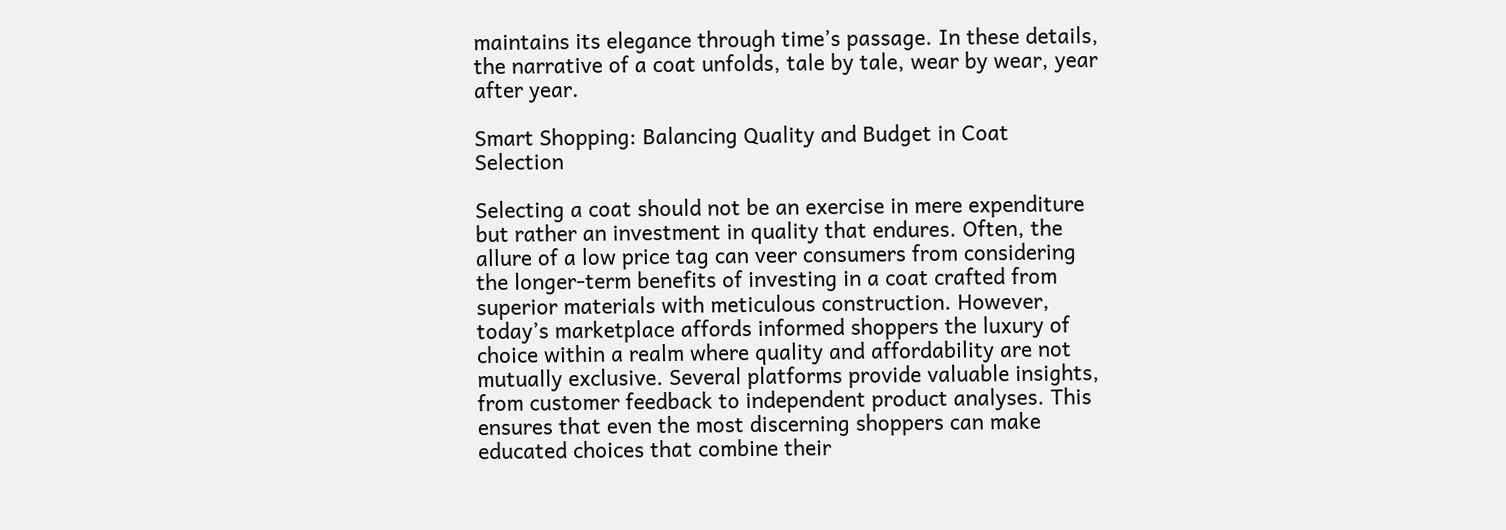maintains its elegance through time’s passage. In these details, the narrative of a coat unfolds, tale by tale, wear by wear, year after year.

Smart Shopping: Balancing Quality and Budget in Coat Selection

Selecting a coat should not be an exercise in mere expenditure but rather an investment in quality that endures. Often, the allure of a low price tag can veer consumers from considering the longer-term benefits of investing in a coat crafted from superior materials with meticulous construction. However, today’s marketplace affords informed shoppers the luxury of choice within a realm where quality and affordability are not mutually exclusive. Several platforms provide valuable insights, from customer feedback to independent product analyses. This ensures that even the most discerning shoppers can make educated choices that combine their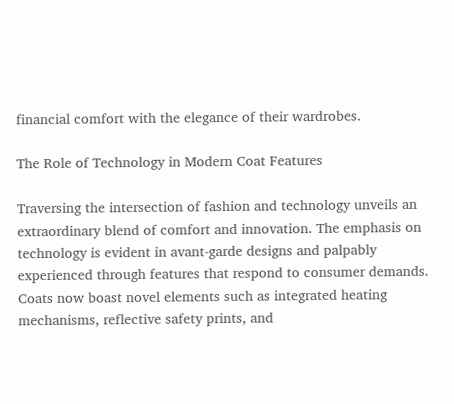financial comfort with the elegance of their wardrobes.

The Role of Technology in Modern Coat Features

Traversing the intersection of fashion and technology unveils an extraordinary blend of comfort and innovation. The emphasis on technology is evident in avant-garde designs and palpably experienced through features that respond to consumer demands. Coats now boast novel elements such as integrated heating mechanisms, reflective safety prints, and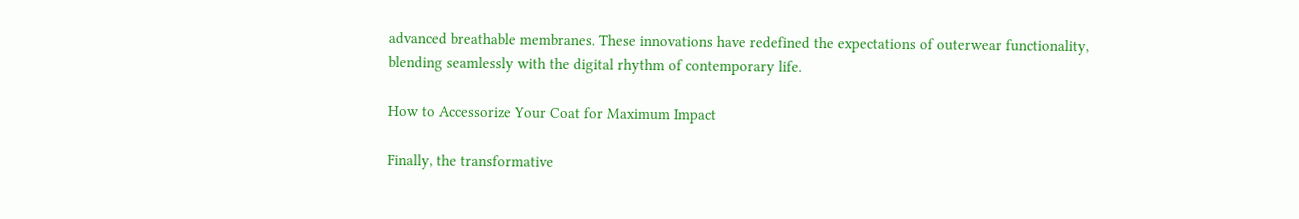advanced breathable membranes. These innovations have redefined the expectations of outerwear functionality, blending seamlessly with the digital rhythm of contemporary life.

How to Accessorize Your Coat for Maximum Impact

Finally, the transformative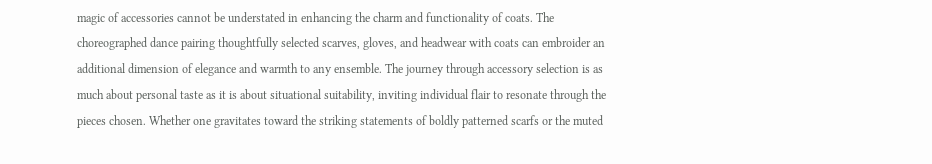magic of accessories cannot be understated in enhancing the charm and functionality of coats. The choreographed dance pairing thoughtfully selected scarves, gloves, and headwear with coats can embroider an additional dimension of elegance and warmth to any ensemble. The journey through accessory selection is as much about personal taste as it is about situational suitability, inviting individual flair to resonate through the pieces chosen. Whether one gravitates toward the striking statements of boldly patterned scarfs or the muted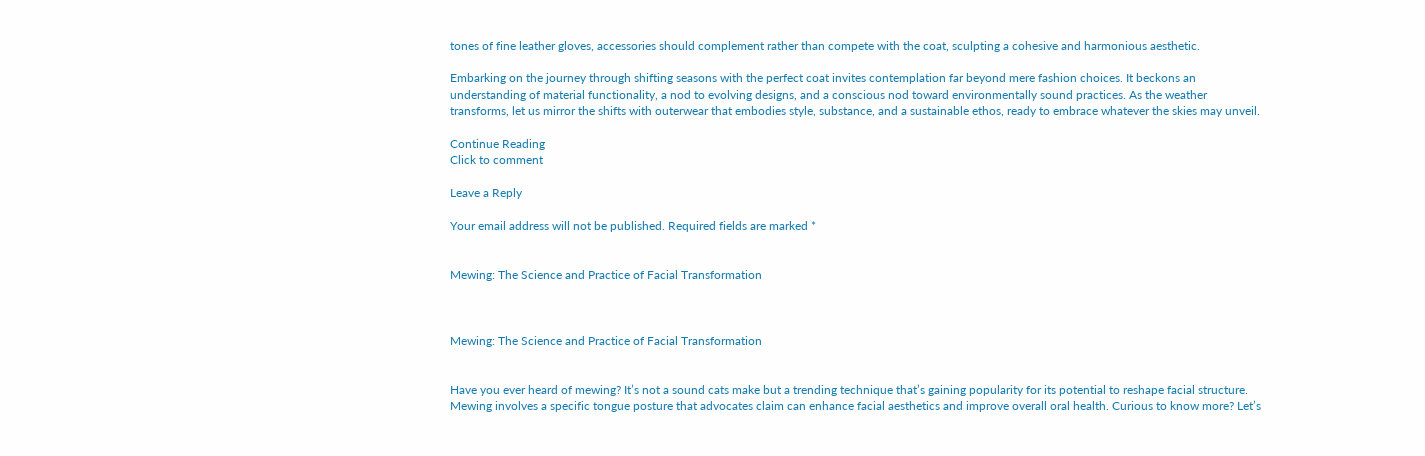tones of fine leather gloves, accessories should complement rather than compete with the coat, sculpting a cohesive and harmonious aesthetic.

Embarking on the journey through shifting seasons with the perfect coat invites contemplation far beyond mere fashion choices. It beckons an understanding of material functionality, a nod to evolving designs, and a conscious nod toward environmentally sound practices. As the weather transforms, let us mirror the shifts with outerwear that embodies style, substance, and a sustainable ethos, ready to embrace whatever the skies may unveil.

Continue Reading
Click to comment

Leave a Reply

Your email address will not be published. Required fields are marked *


Mewing: The Science and Practice of Facial Transformation



Mewing: The Science and Practice of Facial Transformation


Have you ever heard of mewing? It’s not a sound cats make but a trending technique that’s gaining popularity for its potential to reshape facial structure. Mewing involves a specific tongue posture that advocates claim can enhance facial aesthetics and improve overall oral health. Curious to know more? Let’s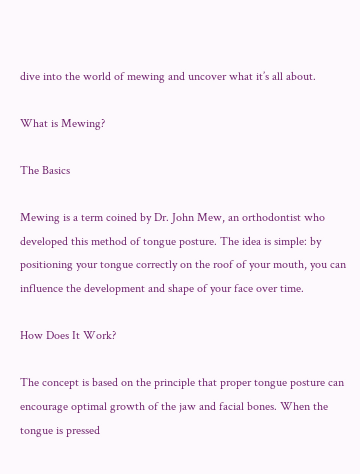dive into the world of mewing and uncover what it’s all about.

What is Mewing?

The Basics

Mewing is a term coined by Dr. John Mew, an orthodontist who developed this method of tongue posture. The idea is simple: by positioning your tongue correctly on the roof of your mouth, you can influence the development and shape of your face over time.

How Does It Work?

The concept is based on the principle that proper tongue posture can encourage optimal growth of the jaw and facial bones. When the tongue is pressed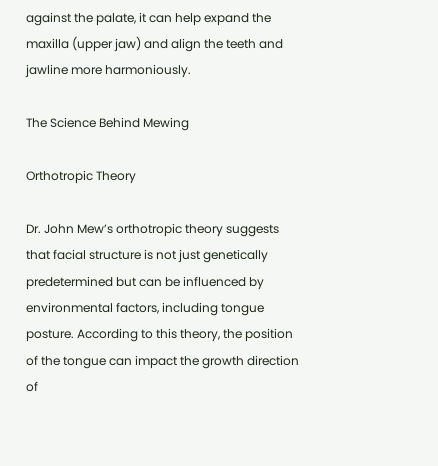against the palate, it can help expand the maxilla (upper jaw) and align the teeth and jawline more harmoniously.

The Science Behind Mewing

Orthotropic Theory

Dr. John Mew’s orthotropic theory suggests that facial structure is not just genetically predetermined but can be influenced by environmental factors, including tongue posture. According to this theory, the position of the tongue can impact the growth direction of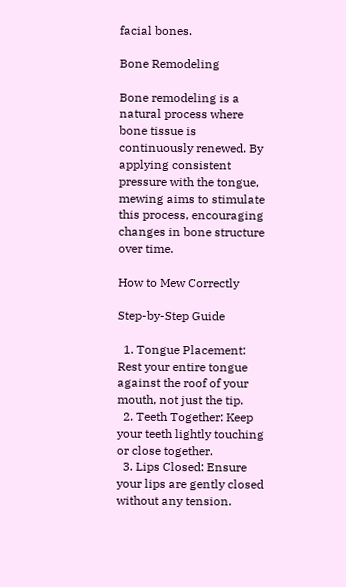facial bones.

Bone Remodeling

Bone remodeling is a natural process where bone tissue is continuously renewed. By applying consistent pressure with the tongue, mewing aims to stimulate this process, encouraging changes in bone structure over time.

How to Mew Correctly

Step-by-Step Guide

  1. Tongue Placement: Rest your entire tongue against the roof of your mouth, not just the tip.
  2. Teeth Together: Keep your teeth lightly touching or close together.
  3. Lips Closed: Ensure your lips are gently closed without any tension.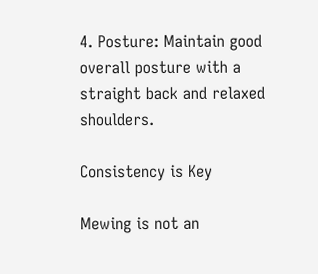4. Posture: Maintain good overall posture with a straight back and relaxed shoulders.

Consistency is Key

Mewing is not an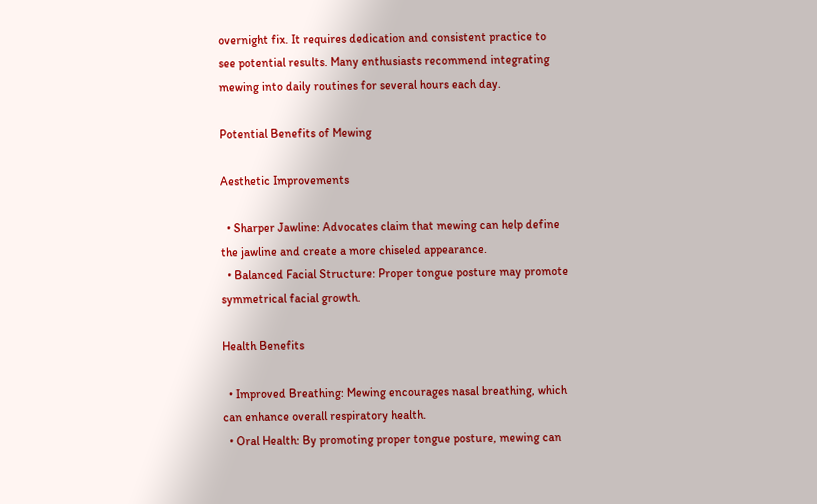overnight fix. It requires dedication and consistent practice to see potential results. Many enthusiasts recommend integrating mewing into daily routines for several hours each day.

Potential Benefits of Mewing

Aesthetic Improvements

  • Sharper Jawline: Advocates claim that mewing can help define the jawline and create a more chiseled appearance.
  • Balanced Facial Structure: Proper tongue posture may promote symmetrical facial growth.

Health Benefits

  • Improved Breathing: Mewing encourages nasal breathing, which can enhance overall respiratory health.
  • Oral Health: By promoting proper tongue posture, mewing can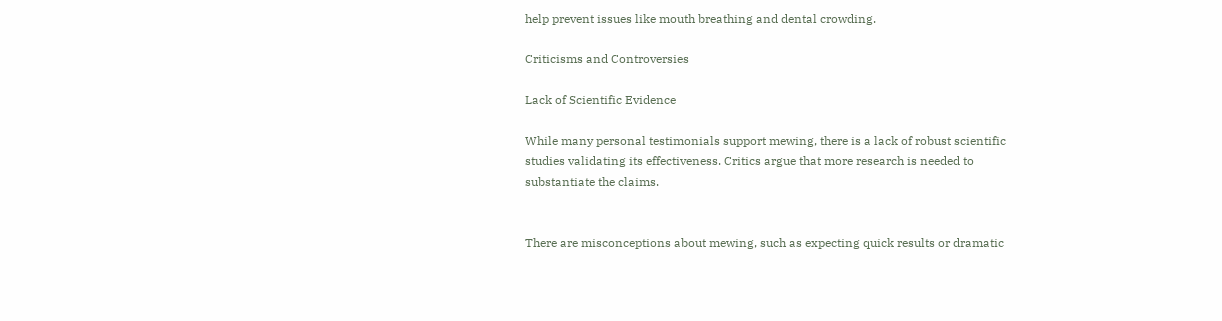help prevent issues like mouth breathing and dental crowding.

Criticisms and Controversies

Lack of Scientific Evidence

While many personal testimonials support mewing, there is a lack of robust scientific studies validating its effectiveness. Critics argue that more research is needed to substantiate the claims.


There are misconceptions about mewing, such as expecting quick results or dramatic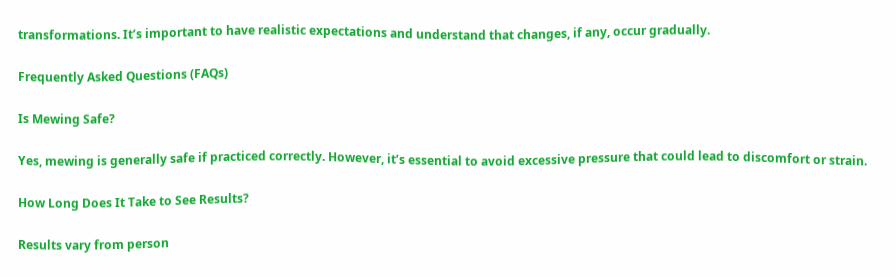transformations. It’s important to have realistic expectations and understand that changes, if any, occur gradually.

Frequently Asked Questions (FAQs)

Is Mewing Safe?

Yes, mewing is generally safe if practiced correctly. However, it’s essential to avoid excessive pressure that could lead to discomfort or strain.

How Long Does It Take to See Results?

Results vary from person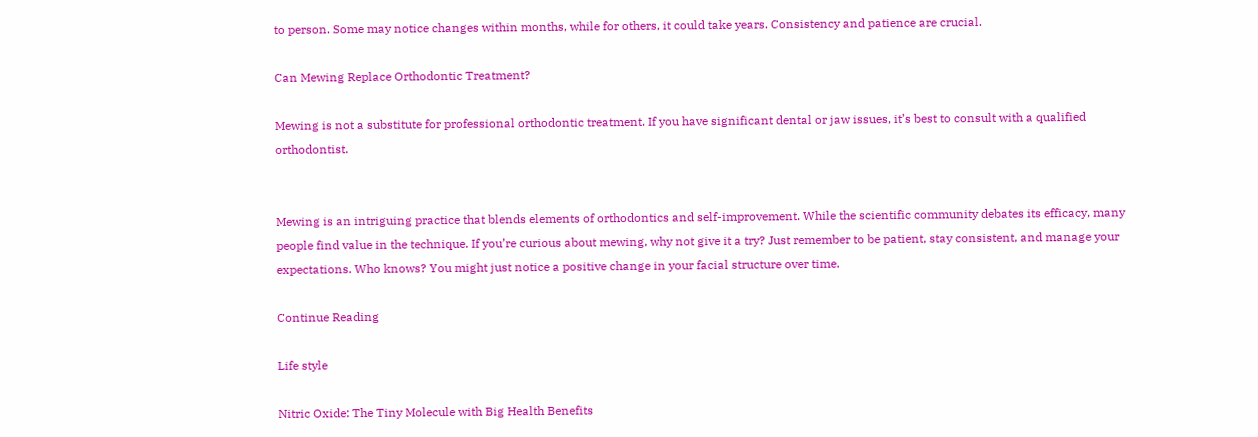to person. Some may notice changes within months, while for others, it could take years. Consistency and patience are crucial.

Can Mewing Replace Orthodontic Treatment?

Mewing is not a substitute for professional orthodontic treatment. If you have significant dental or jaw issues, it’s best to consult with a qualified orthodontist.


Mewing is an intriguing practice that blends elements of orthodontics and self-improvement. While the scientific community debates its efficacy, many people find value in the technique. If you’re curious about mewing, why not give it a try? Just remember to be patient, stay consistent, and manage your expectations. Who knows? You might just notice a positive change in your facial structure over time.

Continue Reading

Life style

Nitric Oxide: The Tiny Molecule with Big Health Benefits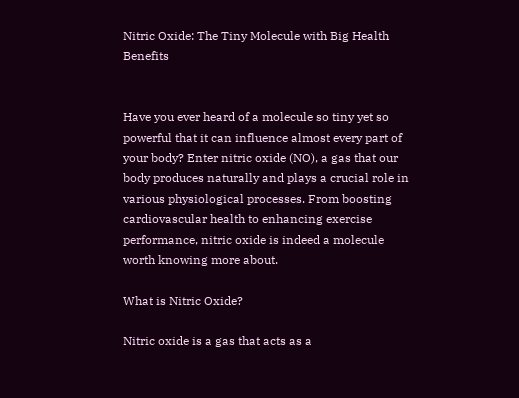Nitric Oxide: The Tiny Molecule with Big Health Benefits


Have you ever heard of a molecule so tiny yet so powerful that it can influence almost every part of your body? Enter nitric oxide (NO), a gas that our body produces naturally and plays a crucial role in various physiological processes. From boosting cardiovascular health to enhancing exercise performance, nitric oxide is indeed a molecule worth knowing more about.

What is Nitric Oxide?

Nitric oxide is a gas that acts as a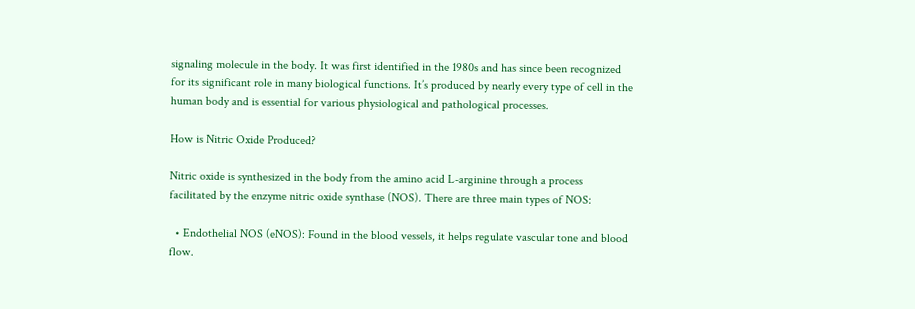signaling molecule in the body. It was first identified in the 1980s and has since been recognized for its significant role in many biological functions. It’s produced by nearly every type of cell in the human body and is essential for various physiological and pathological processes.

How is Nitric Oxide Produced?

Nitric oxide is synthesized in the body from the amino acid L-arginine through a process facilitated by the enzyme nitric oxide synthase (NOS). There are three main types of NOS:

  • Endothelial NOS (eNOS): Found in the blood vessels, it helps regulate vascular tone and blood flow.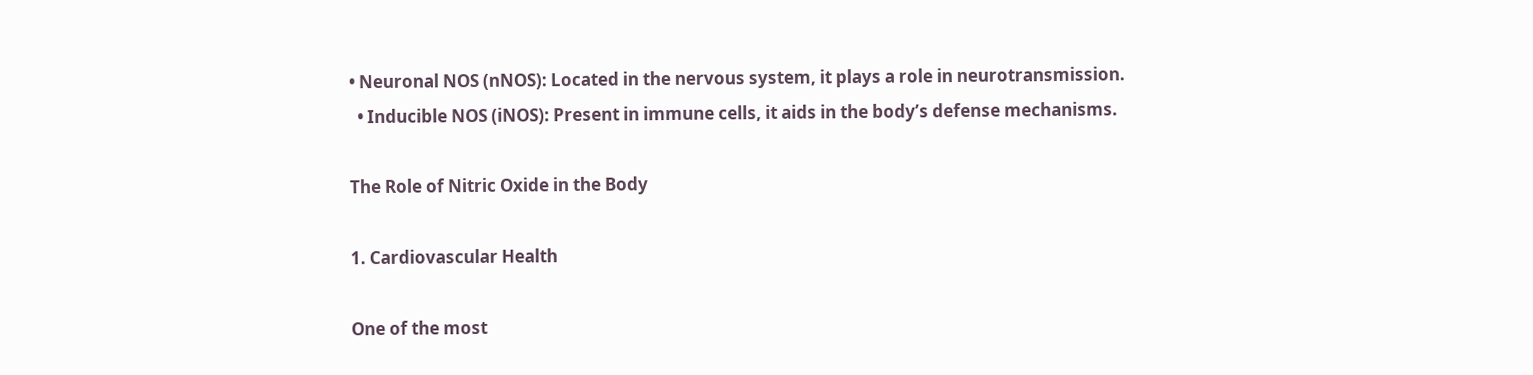• Neuronal NOS (nNOS): Located in the nervous system, it plays a role in neurotransmission.
  • Inducible NOS (iNOS): Present in immune cells, it aids in the body’s defense mechanisms.

The Role of Nitric Oxide in the Body

1. Cardiovascular Health

One of the most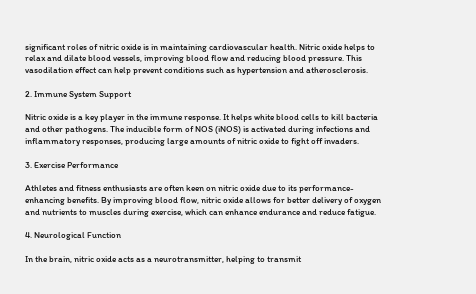significant roles of nitric oxide is in maintaining cardiovascular health. Nitric oxide helps to relax and dilate blood vessels, improving blood flow and reducing blood pressure. This vasodilation effect can help prevent conditions such as hypertension and atherosclerosis.

2. Immune System Support

Nitric oxide is a key player in the immune response. It helps white blood cells to kill bacteria and other pathogens. The inducible form of NOS (iNOS) is activated during infections and inflammatory responses, producing large amounts of nitric oxide to fight off invaders.

3. Exercise Performance

Athletes and fitness enthusiasts are often keen on nitric oxide due to its performance-enhancing benefits. By improving blood flow, nitric oxide allows for better delivery of oxygen and nutrients to muscles during exercise, which can enhance endurance and reduce fatigue.

4. Neurological Function

In the brain, nitric oxide acts as a neurotransmitter, helping to transmit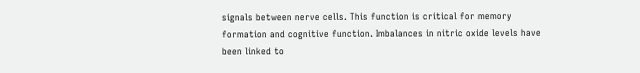signals between nerve cells. This function is critical for memory formation and cognitive function. Imbalances in nitric oxide levels have been linked to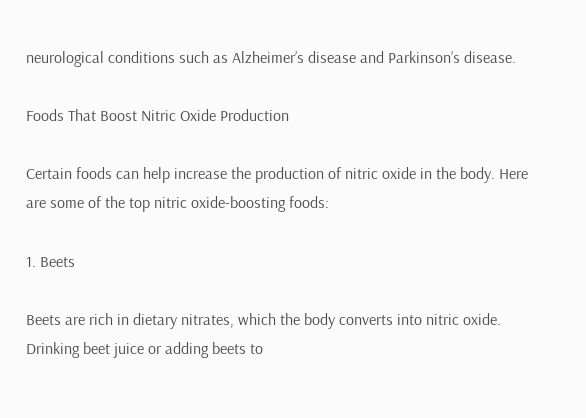neurological conditions such as Alzheimer’s disease and Parkinson’s disease.

Foods That Boost Nitric Oxide Production

Certain foods can help increase the production of nitric oxide in the body. Here are some of the top nitric oxide-boosting foods:

1. Beets

Beets are rich in dietary nitrates, which the body converts into nitric oxide. Drinking beet juice or adding beets to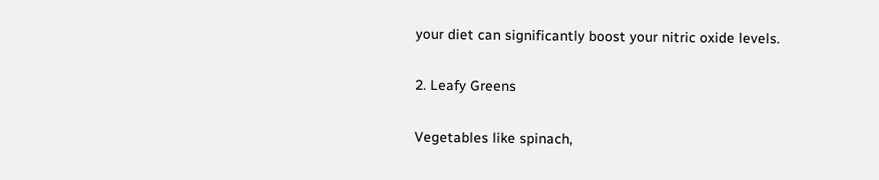your diet can significantly boost your nitric oxide levels.

2. Leafy Greens

Vegetables like spinach,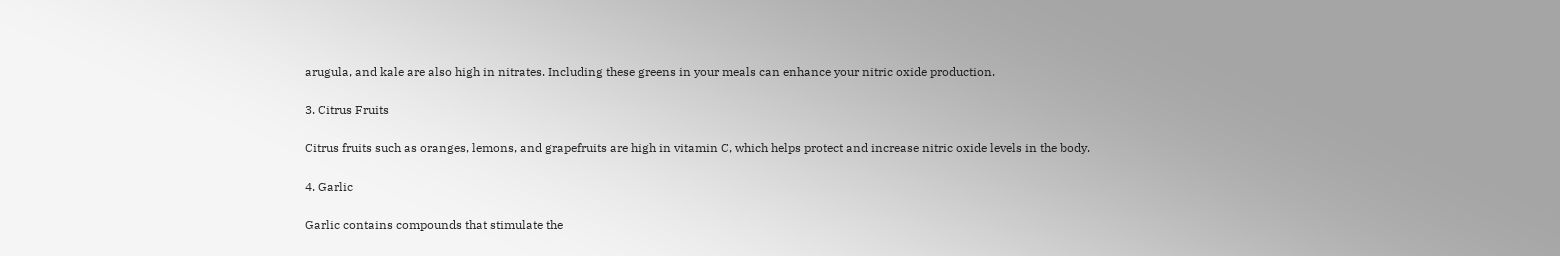arugula, and kale are also high in nitrates. Including these greens in your meals can enhance your nitric oxide production.

3. Citrus Fruits

Citrus fruits such as oranges, lemons, and grapefruits are high in vitamin C, which helps protect and increase nitric oxide levels in the body.

4. Garlic

Garlic contains compounds that stimulate the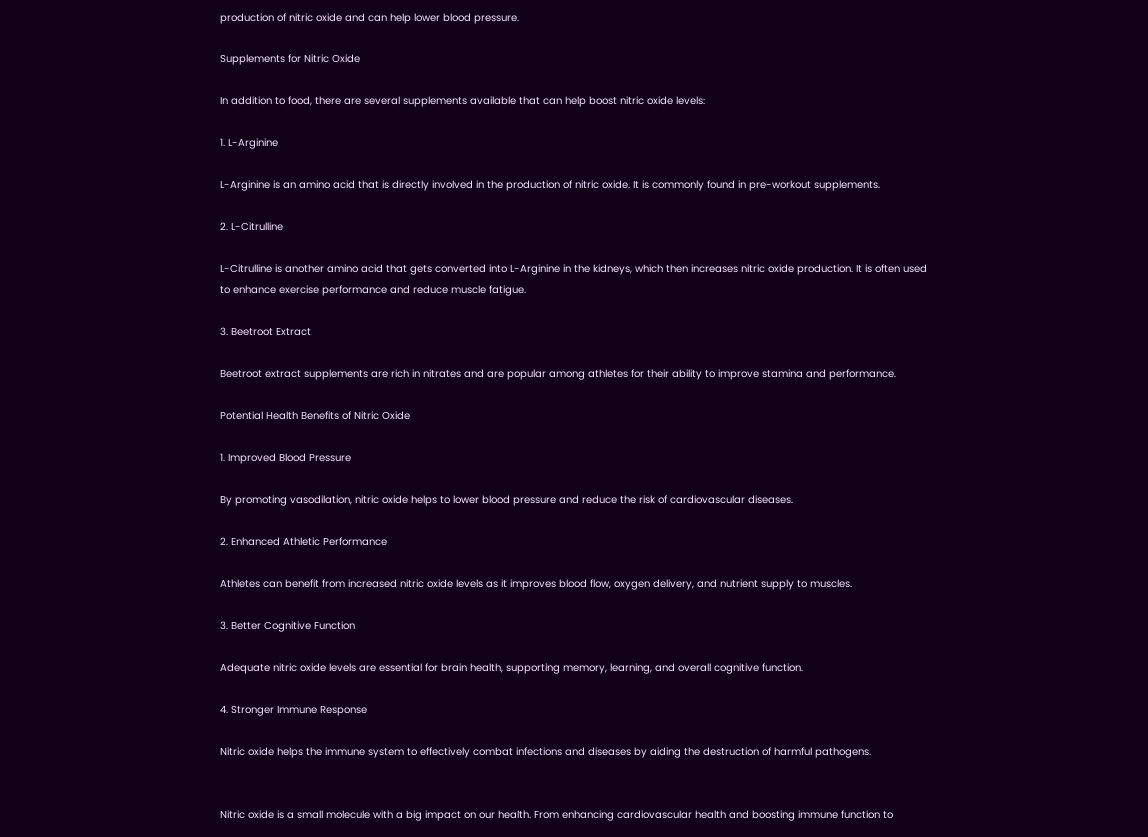production of nitric oxide and can help lower blood pressure.

Supplements for Nitric Oxide

In addition to food, there are several supplements available that can help boost nitric oxide levels:

1. L-Arginine

L-Arginine is an amino acid that is directly involved in the production of nitric oxide. It is commonly found in pre-workout supplements.

2. L-Citrulline

L-Citrulline is another amino acid that gets converted into L-Arginine in the kidneys, which then increases nitric oxide production. It is often used to enhance exercise performance and reduce muscle fatigue.

3. Beetroot Extract

Beetroot extract supplements are rich in nitrates and are popular among athletes for their ability to improve stamina and performance.

Potential Health Benefits of Nitric Oxide

1. Improved Blood Pressure

By promoting vasodilation, nitric oxide helps to lower blood pressure and reduce the risk of cardiovascular diseases.

2. Enhanced Athletic Performance

Athletes can benefit from increased nitric oxide levels as it improves blood flow, oxygen delivery, and nutrient supply to muscles.

3. Better Cognitive Function

Adequate nitric oxide levels are essential for brain health, supporting memory, learning, and overall cognitive function.

4. Stronger Immune Response

Nitric oxide helps the immune system to effectively combat infections and diseases by aiding the destruction of harmful pathogens.


Nitric oxide is a small molecule with a big impact on our health. From enhancing cardiovascular health and boosting immune function to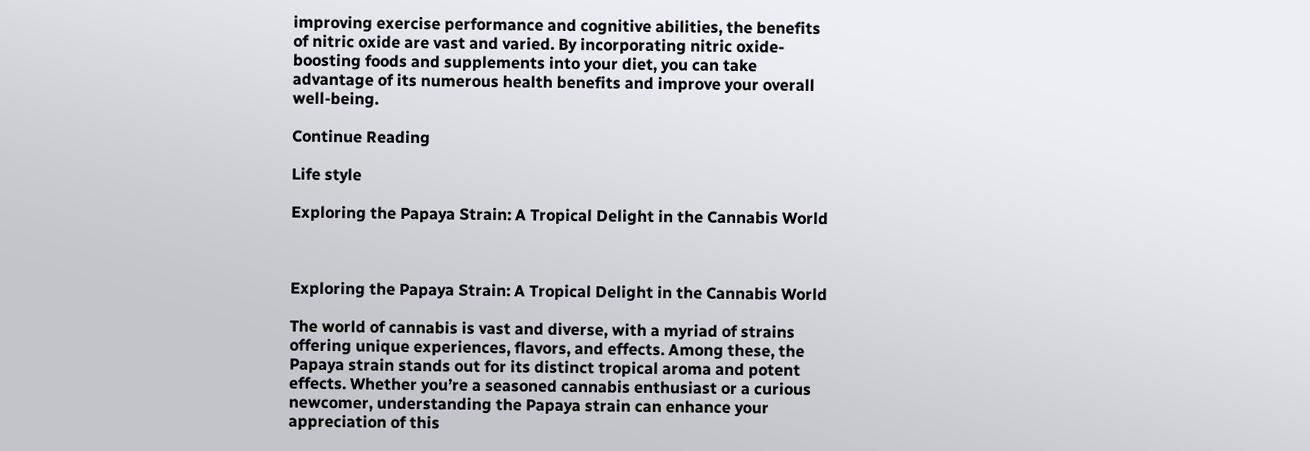improving exercise performance and cognitive abilities, the benefits of nitric oxide are vast and varied. By incorporating nitric oxide-boosting foods and supplements into your diet, you can take advantage of its numerous health benefits and improve your overall well-being.

Continue Reading

Life style

Exploring the Papaya Strain: A Tropical Delight in the Cannabis World



Exploring the Papaya Strain: A Tropical Delight in the Cannabis World

The world of cannabis is vast and diverse, with a myriad of strains offering unique experiences, flavors, and effects. Among these, the Papaya strain stands out for its distinct tropical aroma and potent effects. Whether you’re a seasoned cannabis enthusiast or a curious newcomer, understanding the Papaya strain can enhance your appreciation of this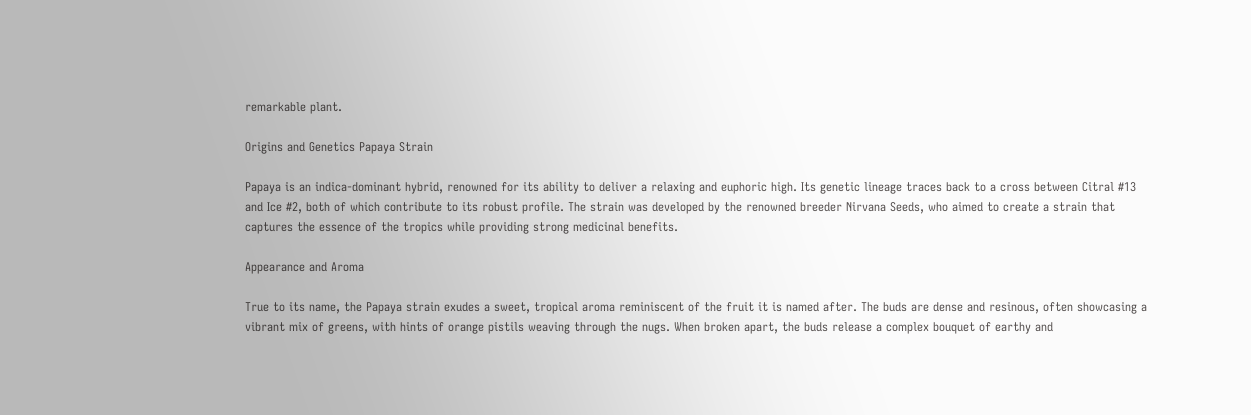remarkable plant.

Origins and Genetics Papaya Strain

Papaya is an indica-dominant hybrid, renowned for its ability to deliver a relaxing and euphoric high. Its genetic lineage traces back to a cross between Citral #13 and Ice #2, both of which contribute to its robust profile. The strain was developed by the renowned breeder Nirvana Seeds, who aimed to create a strain that captures the essence of the tropics while providing strong medicinal benefits.

Appearance and Aroma

True to its name, the Papaya strain exudes a sweet, tropical aroma reminiscent of the fruit it is named after. The buds are dense and resinous, often showcasing a vibrant mix of greens, with hints of orange pistils weaving through the nugs. When broken apart, the buds release a complex bouquet of earthy and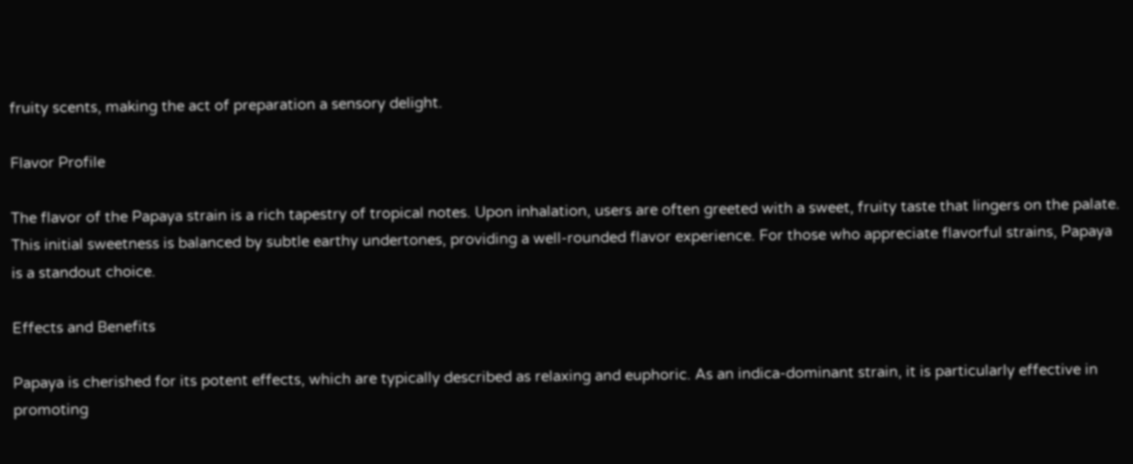fruity scents, making the act of preparation a sensory delight.

Flavor Profile

The flavor of the Papaya strain is a rich tapestry of tropical notes. Upon inhalation, users are often greeted with a sweet, fruity taste that lingers on the palate. This initial sweetness is balanced by subtle earthy undertones, providing a well-rounded flavor experience. For those who appreciate flavorful strains, Papaya is a standout choice.

Effects and Benefits

Papaya is cherished for its potent effects, which are typically described as relaxing and euphoric. As an indica-dominant strain, it is particularly effective in promoting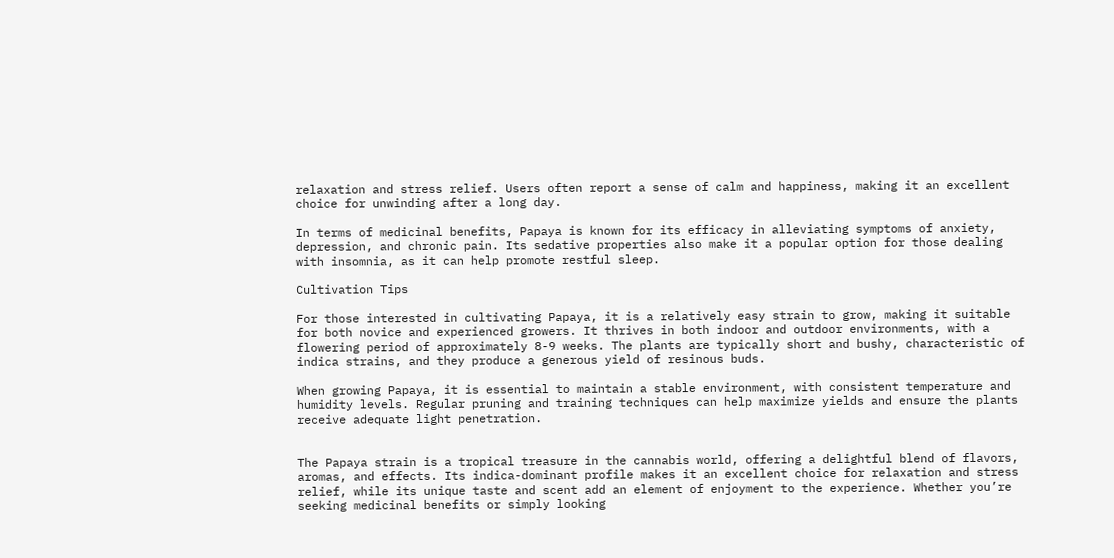relaxation and stress relief. Users often report a sense of calm and happiness, making it an excellent choice for unwinding after a long day.

In terms of medicinal benefits, Papaya is known for its efficacy in alleviating symptoms of anxiety, depression, and chronic pain. Its sedative properties also make it a popular option for those dealing with insomnia, as it can help promote restful sleep.

Cultivation Tips

For those interested in cultivating Papaya, it is a relatively easy strain to grow, making it suitable for both novice and experienced growers. It thrives in both indoor and outdoor environments, with a flowering period of approximately 8-9 weeks. The plants are typically short and bushy, characteristic of indica strains, and they produce a generous yield of resinous buds.

When growing Papaya, it is essential to maintain a stable environment, with consistent temperature and humidity levels. Regular pruning and training techniques can help maximize yields and ensure the plants receive adequate light penetration.


The Papaya strain is a tropical treasure in the cannabis world, offering a delightful blend of flavors, aromas, and effects. Its indica-dominant profile makes it an excellent choice for relaxation and stress relief, while its unique taste and scent add an element of enjoyment to the experience. Whether you’re seeking medicinal benefits or simply looking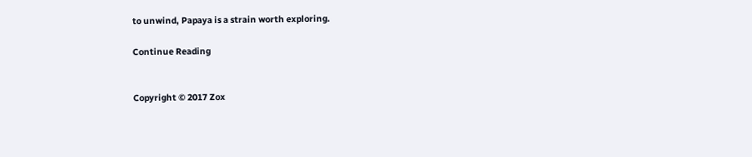to unwind, Papaya is a strain worth exploring.

Continue Reading


Copyright © 2017 Zox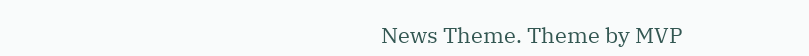News Theme. Theme by MVP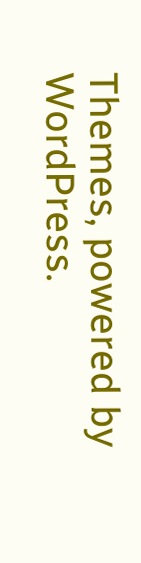Themes, powered by WordPress.